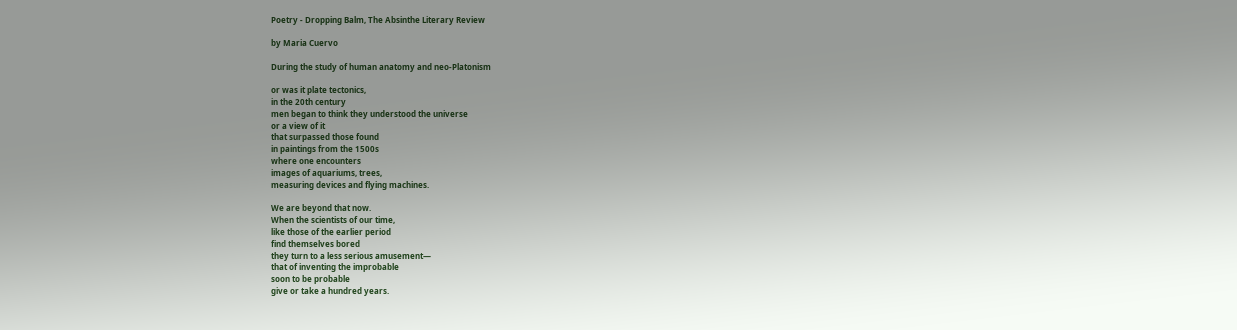Poetry - Dropping Balm, The Absinthe Literary Review

by Maria Cuervo

During the study of human anatomy and neo-Platonism

or was it plate tectonics,
in the 20th century
men began to think they understood the universe
or a view of it
that surpassed those found
in paintings from the 1500s
where one encounters
images of aquariums, trees,
measuring devices and flying machines.

We are beyond that now.
When the scientists of our time,
like those of the earlier period
find themselves bored
they turn to a less serious amusement—
that of inventing the improbable
soon to be probable
give or take a hundred years.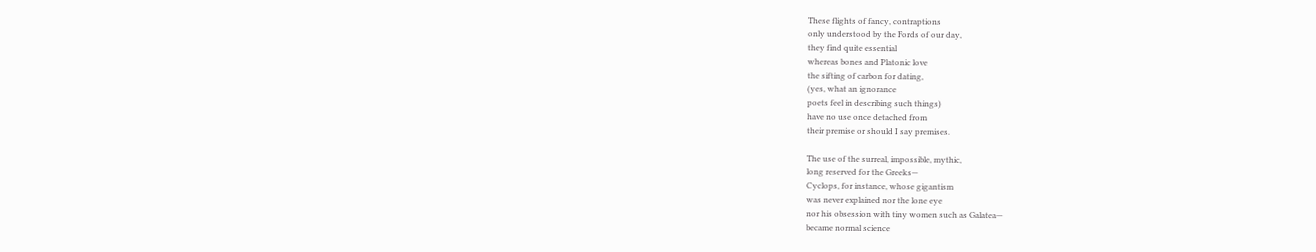These flights of fancy, contraptions
only understood by the Fords of our day,
they find quite essential
whereas bones and Platonic love
the sifting of carbon for dating,
(yes, what an ignorance
poets feel in describing such things)
have no use once detached from
their premise or should I say premises.

The use of the surreal, impossible, mythic,
long reserved for the Greeks—
Cyclops, for instance, whose gigantism
was never explained nor the lone eye
nor his obsession with tiny women such as Galatea—
became normal science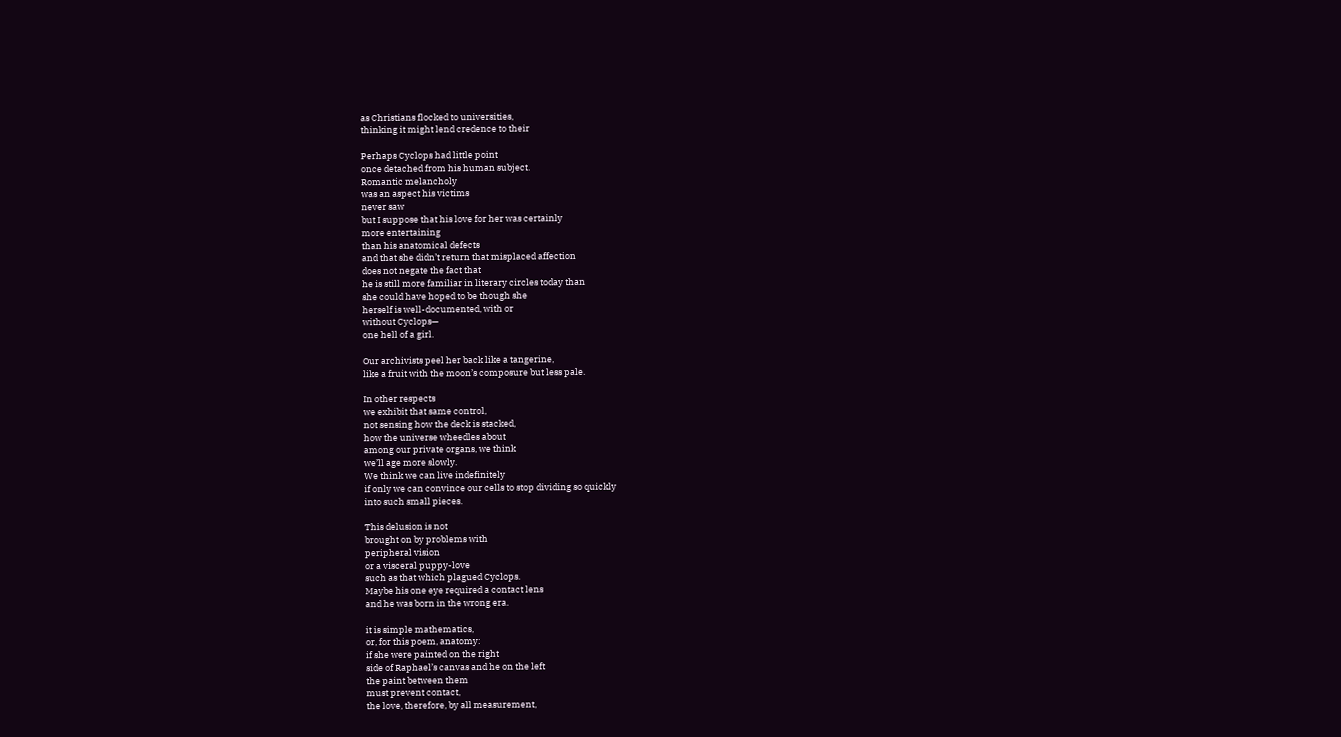as Christians flocked to universities,
thinking it might lend credence to their

Perhaps Cyclops had little point
once detached from his human subject.
Romantic melancholy
was an aspect his victims
never saw
but I suppose that his love for her was certainly
more entertaining
than his anatomical defects
and that she didn’t return that misplaced affection
does not negate the fact that
he is still more familiar in literary circles today than
she could have hoped to be though she
herself is well-documented, with or
without Cyclops—
one hell of a girl.

Our archivists peel her back like a tangerine,
like a fruit with the moon’s composure but less pale.

In other respects
we exhibit that same control,
not sensing how the deck is stacked,
how the universe wheedles about
among our private organs, we think
we’ll age more slowly.
We think we can live indefinitely
if only we can convince our cells to stop dividing so quickly
into such small pieces.

This delusion is not
brought on by problems with
peripheral vision
or a visceral puppy-love
such as that which plagued Cyclops.
Maybe his one eye required a contact lens
and he was born in the wrong era.

it is simple mathematics,
or, for this poem, anatomy:
if she were painted on the right
side of Raphael’s canvas and he on the left
the paint between them
must prevent contact,
the love, therefore, by all measurement,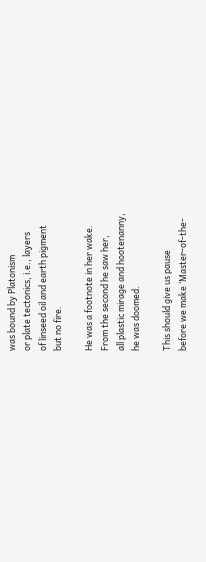was bound by Platonism
or plate tectonics, i.e., layers
of linseed oil and earth pigment
but no fire.

He was a footnote in her wake.
From the second he saw her,
all plastic mirage and hootenanny,
he was doomed.

This should give us pause
before we make ‘Master-of-the-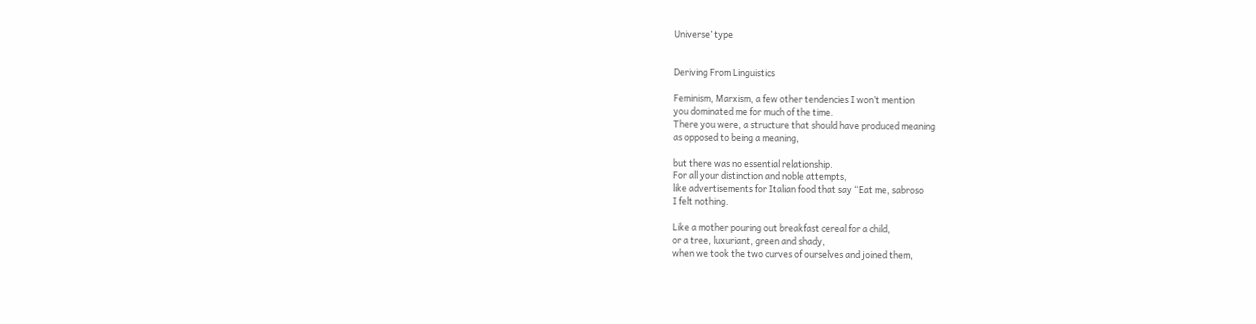Universe’ type


Deriving From Linguistics

Feminism, Marxism, a few other tendencies I won’t mention
you dominated me for much of the time.
There you were, a structure that should have produced meaning
as opposed to being a meaning,

but there was no essential relationship.
For all your distinction and noble attempts,
like advertisements for Italian food that say “Eat me, sabroso
I felt nothing.

Like a mother pouring out breakfast cereal for a child,
or a tree, luxuriant, green and shady,
when we took the two curves of ourselves and joined them,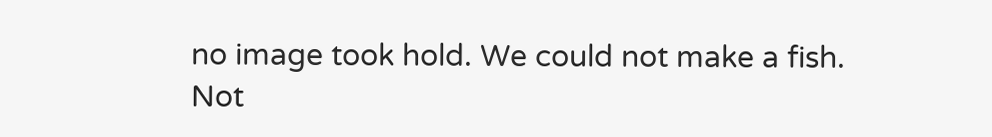no image took hold. We could not make a fish.
Not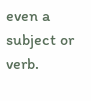even a subject or verb.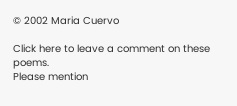© 2002 Maria Cuervo

Click here to leave a comment on these poems.
Please mention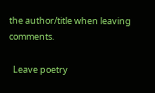the author/title when leaving comments.

  Leave poetry